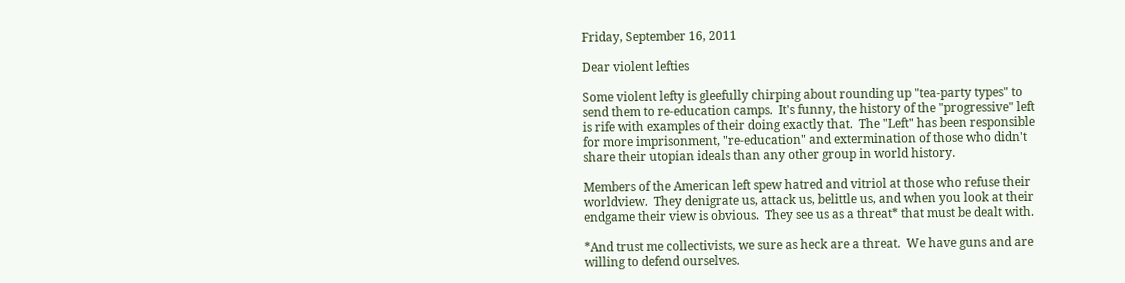Friday, September 16, 2011

Dear violent lefties

Some violent lefty is gleefully chirping about rounding up "tea-party types" to send them to re-education camps.  It's funny, the history of the "progressive" left is rife with examples of their doing exactly that.  The "Left" has been responsible for more imprisonment, "re-education" and extermination of those who didn't share their utopian ideals than any other group in world history.

Members of the American left spew hatred and vitriol at those who refuse their worldview.  They denigrate us, attack us, belittle us, and when you look at their endgame their view is obvious.  They see us as a threat* that must be dealt with.

*And trust me collectivists, we sure as heck are a threat.  We have guns and are willing to defend ourselves.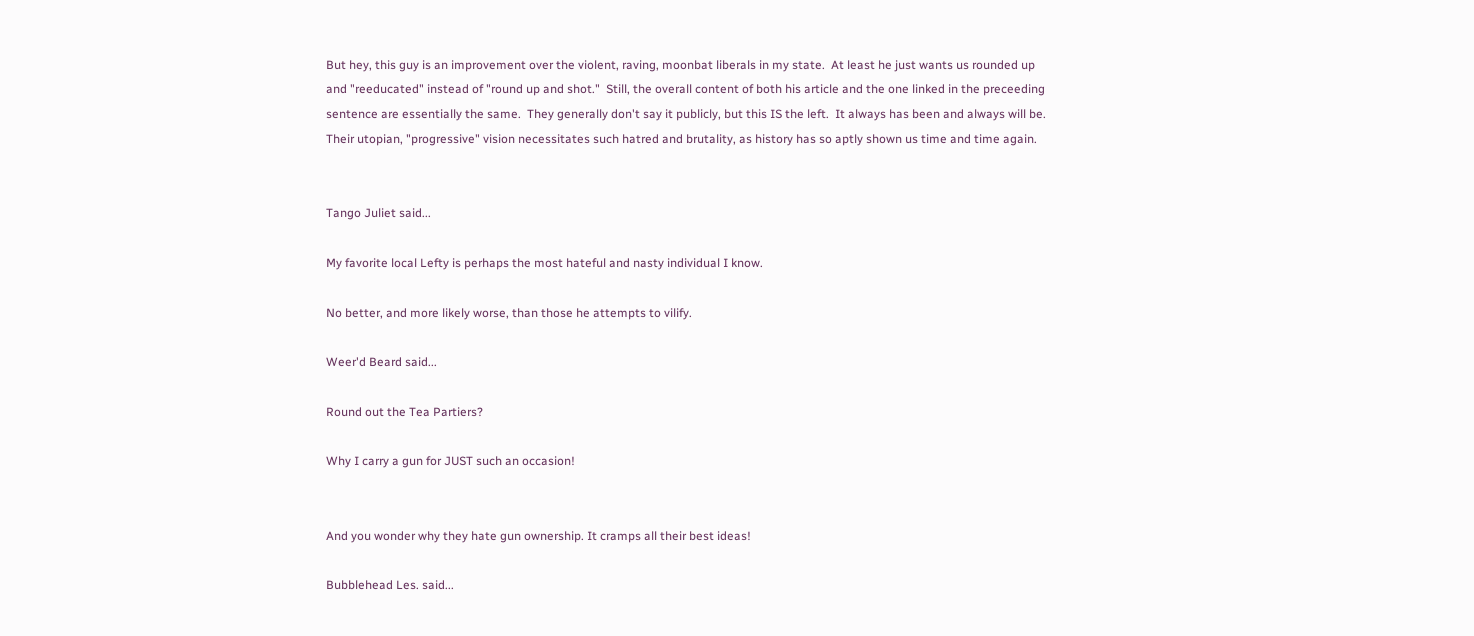But hey, this guy is an improvement over the violent, raving, moonbat liberals in my state.  At least he just wants us rounded up and "reeducated" instead of "round up and shot."  Still, the overall content of both his article and the one linked in the preceeding sentence are essentially the same.  They generally don't say it publicly, but this IS the left.  It always has been and always will be.  Their utopian, "progressive" vision necessitates such hatred and brutality, as history has so aptly shown us time and time again.


Tango Juliet said...

My favorite local Lefty is perhaps the most hateful and nasty individual I know.

No better, and more likely worse, than those he attempts to vilify.

Weer'd Beard said...

Round out the Tea Partiers?

Why I carry a gun for JUST such an occasion!


And you wonder why they hate gun ownership. It cramps all their best ideas!

Bubblehead Les. said...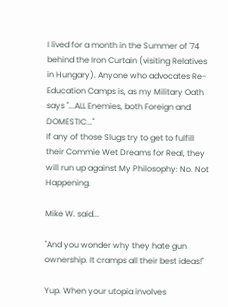I lived for a month in the Summer of '74 behind the Iron Curtain (visiting Relatives in Hungary). Anyone who advocates Re-Education Camps is, as my Military Oath says "...ALL Enemies, both Foreign and DOMESTIC..."
If any of those Slugs try to get to fulfill their Commie Wet Dreams for Real, they will run up against My Philosophy: No. Not Happening.

Mike W. said...

"And you wonder why they hate gun ownership. It cramps all their best ideas!"

Yup. When your utopia involves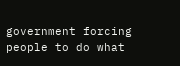government forcing people to do what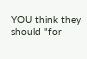YOU think they should "for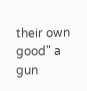their own good" a gun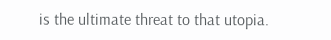is the ultimate threat to that utopia.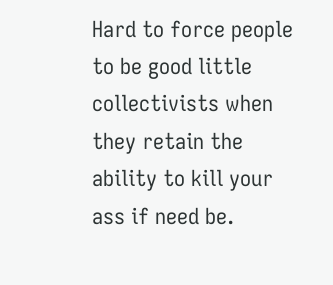Hard to force people to be good little collectivists when they retain the ability to kill your ass if need be.